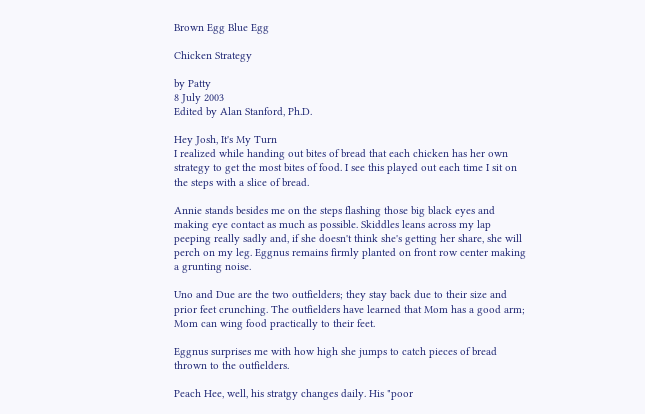Brown Egg Blue Egg

Chicken Strategy

by Patty
8 July 2003
Edited by Alan Stanford, Ph.D.

Hey Josh, It's My Turn
I realized while handing out bites of bread that each chicken has her own strategy to get the most bites of food. I see this played out each time I sit on the steps with a slice of bread.

Annie stands besides me on the steps flashing those big black eyes and making eye contact as much as possible. Skiddles leans across my lap peeping really sadly and, if she doesn't think she's getting her share, she will perch on my leg. Eggnus remains firmly planted on front row center making a grunting noise.

Uno and Due are the two outfielders; they stay back due to their size and prior feet crunching. The outfielders have learned that Mom has a good arm; Mom can wing food practically to their feet.

Eggnus surprises me with how high she jumps to catch pieces of bread thrown to the outfielders.

Peach Hee, well, his stratgy changes daily. His "poor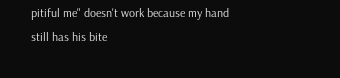pitiful me" doesn't work because my hand still has his bite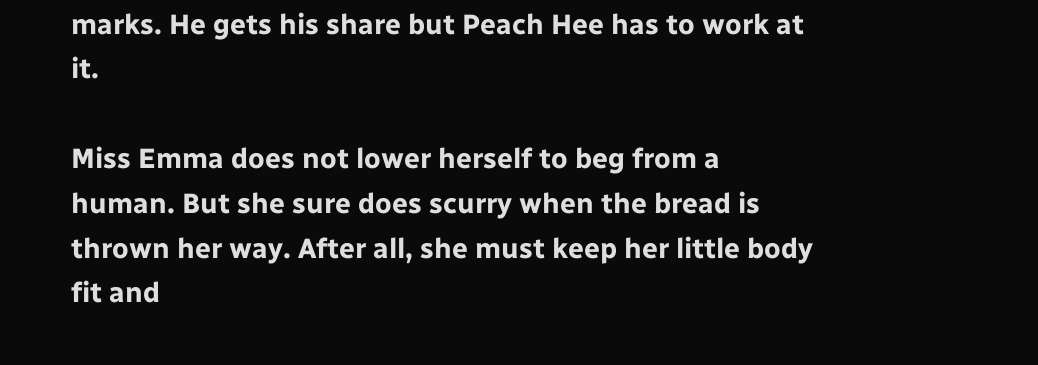marks. He gets his share but Peach Hee has to work at it.

Miss Emma does not lower herself to beg from a human. But she sure does scurry when the bread is thrown her way. After all, she must keep her little body fit and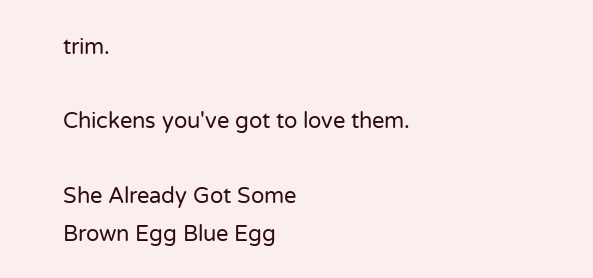trim.

Chickens you've got to love them.

She Already Got Some
Brown Egg Blue Egg